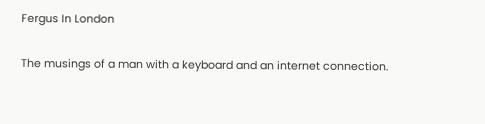Fergus In London

The musings of a man with a keyboard and an internet connection.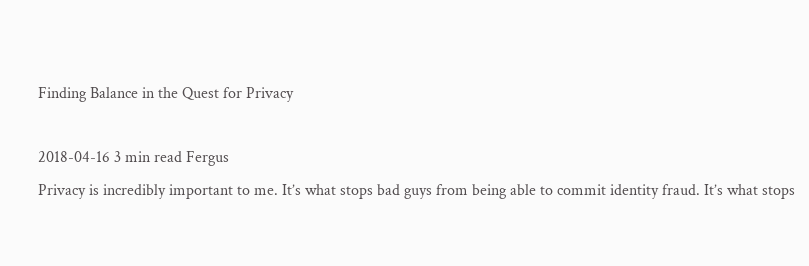Finding Balance in the Quest for Privacy

2018-04-16 3 min read Fergus
Privacy is incredibly important to me. It’s what stops bad guys from being able to commit identity fraud. It’s what stops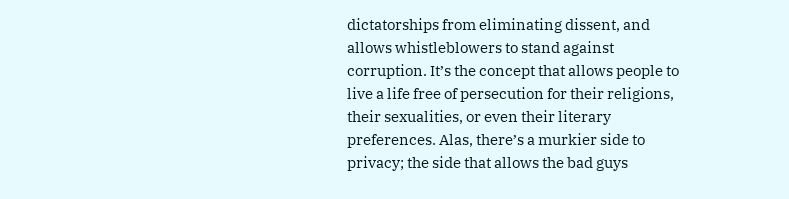dictatorships from eliminating dissent, and allows whistleblowers to stand against corruption. It’s the concept that allows people to live a life free of persecution for their religions, their sexualities, or even their literary preferences. Alas, there’s a murkier side to privacy; the side that allows the bad guys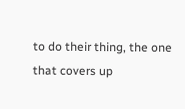to do their thing, the one that covers up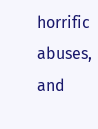horrific abuses, and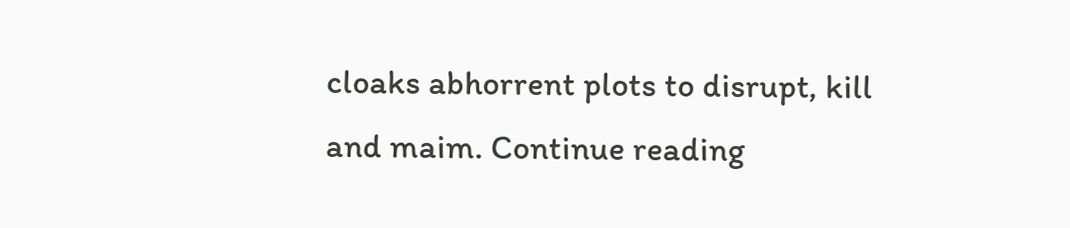cloaks abhorrent plots to disrupt, kill and maim. Continue reading